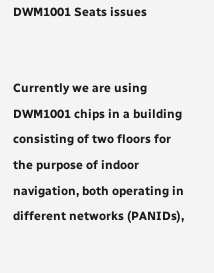DWM1001 Seats issues


Currently we are using DWM1001 chips in a building consisting of two floors for the purpose of indoor navigation, both operating in different networks (PANIDs),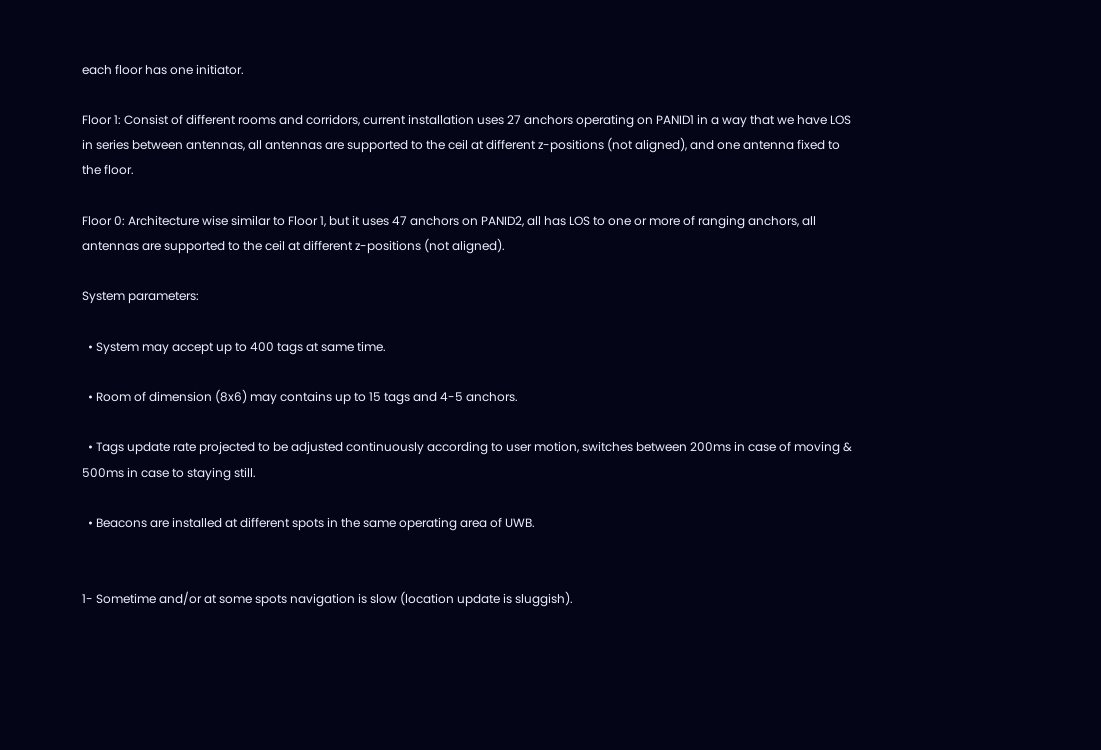each floor has one initiator.

Floor 1: Consist of different rooms and corridors, current installation uses 27 anchors operating on PANID1 in a way that we have LOS in series between antennas, all antennas are supported to the ceil at different z-positions (not aligned), and one antenna fixed to the floor.

Floor 0: Architecture wise similar to Floor 1, but it uses 47 anchors on PANID2, all has LOS to one or more of ranging anchors, all antennas are supported to the ceil at different z-positions (not aligned).

System parameters:

  • System may accept up to 400 tags at same time.

  • Room of dimension (8x6) may contains up to 15 tags and 4-5 anchors.

  • Tags update rate projected to be adjusted continuously according to user motion, switches between 200ms in case of moving & 500ms in case to staying still.

  • Beacons are installed at different spots in the same operating area of UWB.


1- Sometime and/or at some spots navigation is slow (location update is sluggish).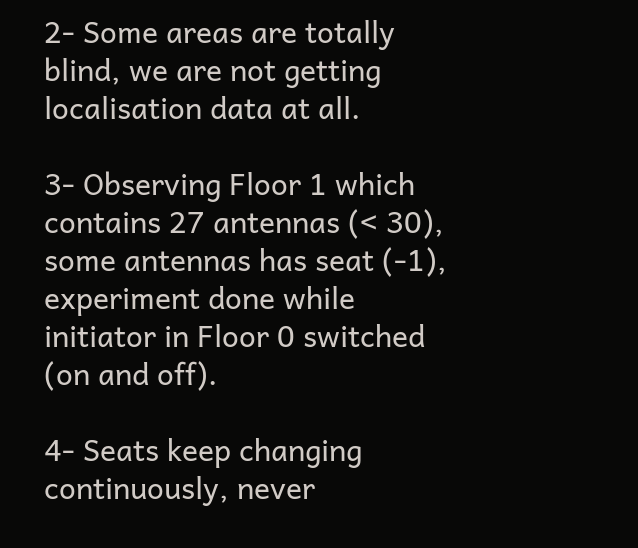2- Some areas are totally blind, we are not getting localisation data at all.

3- Observing Floor 1 which contains 27 antennas (< 30), some antennas has seat (-1), experiment done while initiator in Floor 0 switched (on and off).

4- Seats keep changing continuously, never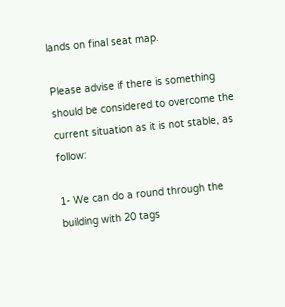lands on final seat map.

Please advise if there is something should be considered to overcome the current situation as it is not stable, as follow:

1- We can do a round through the building with 20 tags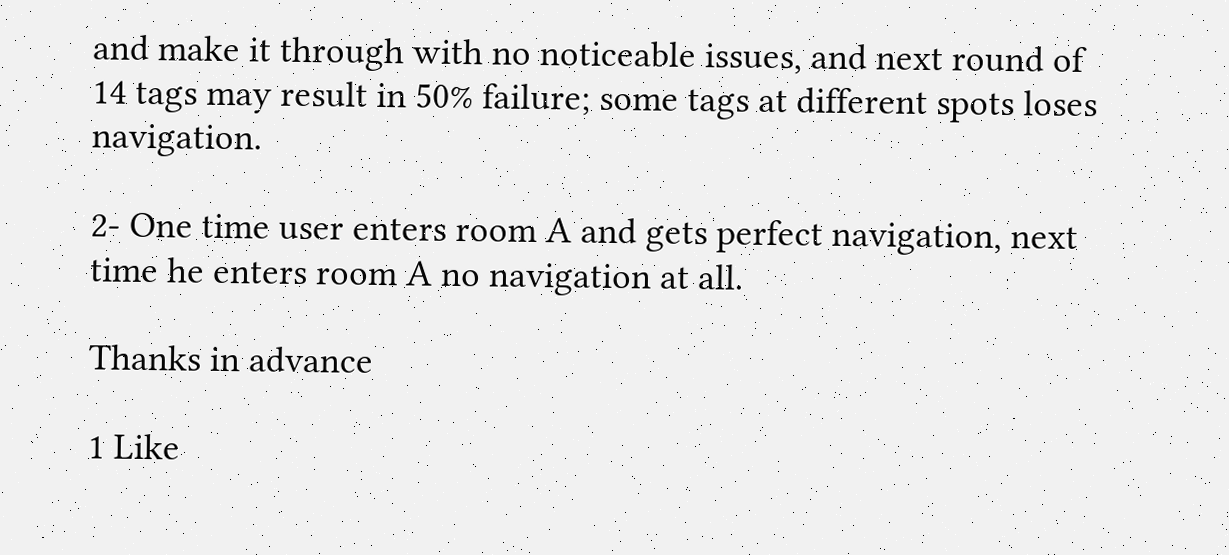and make it through with no noticeable issues, and next round of 14 tags may result in 50% failure; some tags at different spots loses navigation.

2- One time user enters room A and gets perfect navigation, next time he enters room A no navigation at all.

Thanks in advance

1 Like